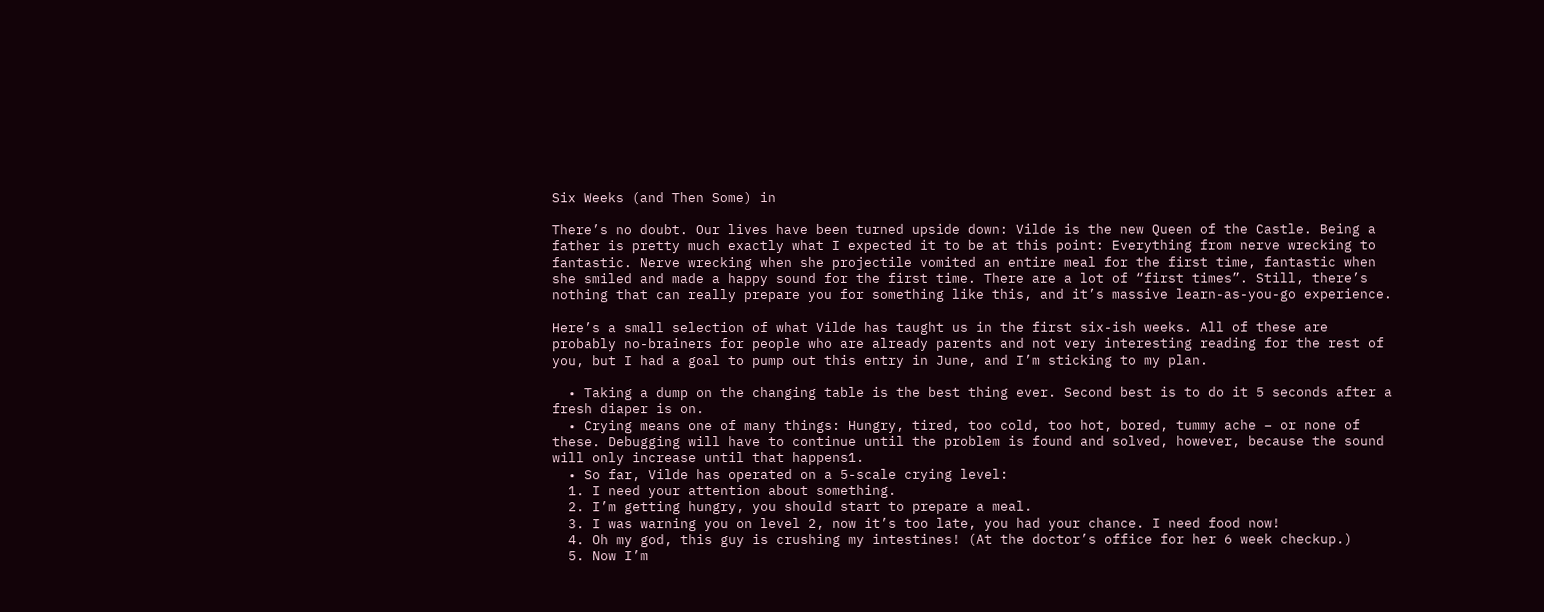Six Weeks (and Then Some) in

There’s no doubt. Our lives have been turned upside down: Vilde is the new Queen of the Castle. Being a father is pretty much exactly what I expected it to be at this point: Everything from nerve wrecking to fantastic. Nerve wrecking when she projectile vomited an entire meal for the first time, fantastic when she smiled and made a happy sound for the first time. There are a lot of “first times”. Still, there’s nothing that can really prepare you for something like this, and it’s massive learn-as-you-go experience.

Here’s a small selection of what Vilde has taught us in the first six-ish weeks. All of these are probably no-brainers for people who are already parents and not very interesting reading for the rest of you, but I had a goal to pump out this entry in June, and I’m sticking to my plan.

  • Taking a dump on the changing table is the best thing ever. Second best is to do it 5 seconds after a fresh diaper is on.
  • Crying means one of many things: Hungry, tired, too cold, too hot, bored, tummy ache – or none of these. Debugging will have to continue until the problem is found and solved, however, because the sound will only increase until that happens1.
  • So far, Vilde has operated on a 5-scale crying level:
  1. I need your attention about something.
  2. I’m getting hungry, you should start to prepare a meal.
  3. I was warning you on level 2, now it’s too late, you had your chance. I need food now!
  4. Oh my god, this guy is crushing my intestines! (At the doctor’s office for her 6 week checkup.)
  5. Now I’m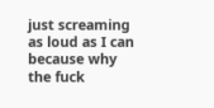just screaming as loud as I can because why the fuck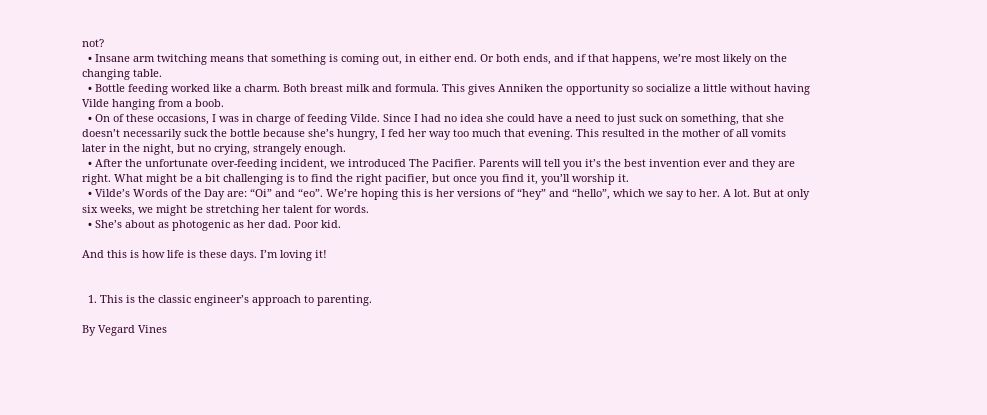not?
  • Insane arm twitching means that something is coming out, in either end. Or both ends, and if that happens, we’re most likely on the changing table.
  • Bottle feeding worked like a charm. Both breast milk and formula. This gives Anniken the opportunity so socialize a little without having Vilde hanging from a boob.
  • On of these occasions, I was in charge of feeding Vilde. Since I had no idea she could have a need to just suck on something, that she doesn’t necessarily suck the bottle because she’s hungry, I fed her way too much that evening. This resulted in the mother of all vomits later in the night, but no crying, strangely enough.
  • After the unfortunate over-feeding incident, we introduced The Pacifier. Parents will tell you it’s the best invention ever and they are right. What might be a bit challenging is to find the right pacifier, but once you find it, you’ll worship it.
  • Vilde’s Words of the Day are: “Oi” and “eo”. We’re hoping this is her versions of “hey” and “hello”, which we say to her. A lot. But at only six weeks, we might be stretching her talent for words.
  • She’s about as photogenic as her dad. Poor kid.

And this is how life is these days. I’m loving it!


  1. This is the classic engineer’s approach to parenting.

By Vegard Vines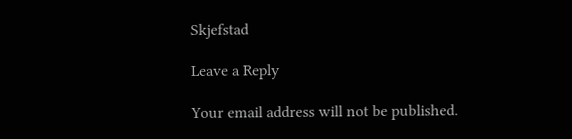Skjefstad

Leave a Reply

Your email address will not be published.